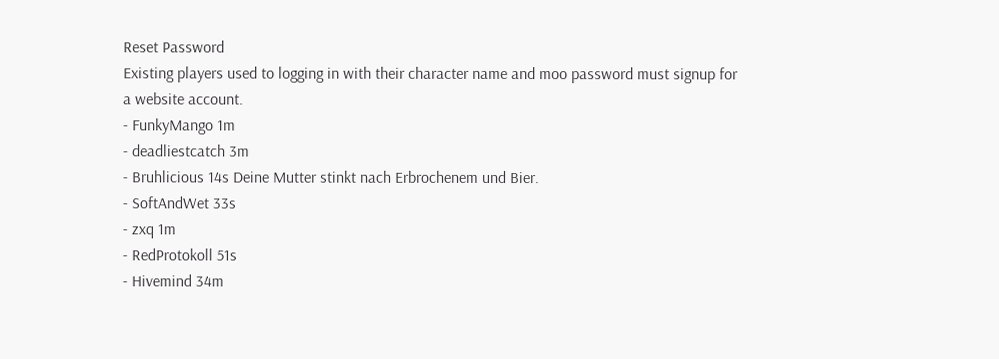Reset Password
Existing players used to logging in with their character name and moo password must signup for a website account.
- FunkyMango 1m
- deadliestcatch 3m
- Bruhlicious 14s Deine Mutter stinkt nach Erbrochenem und Bier.
- SoftAndWet 33s
- zxq 1m
- RedProtokoll 51s
- Hivemind 34m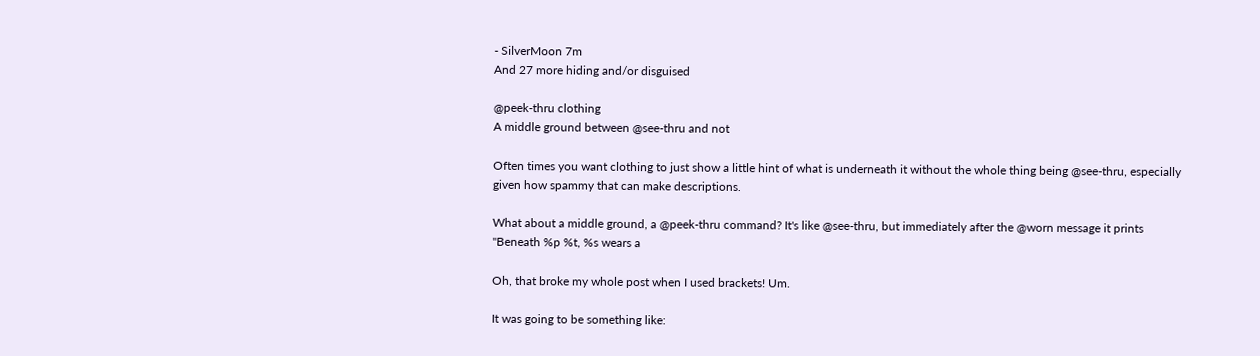- SilverMoon 7m
And 27 more hiding and/or disguised

@peek-thru clothing
A middle ground between @see-thru and not

Often times you want clothing to just show a little hint of what is underneath it without the whole thing being @see-thru, especially given how spammy that can make descriptions.

What about a middle ground, a @peek-thru command? It's like @see-thru, but immediately after the @worn message it prints "Beneath %p %t, %s wears a

Oh, that broke my whole post when I used brackets! Um.

It was going to be something like: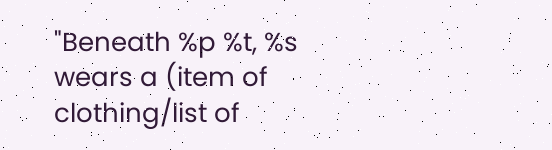"Beneath %p %t, %s wears a (item of clothing/list of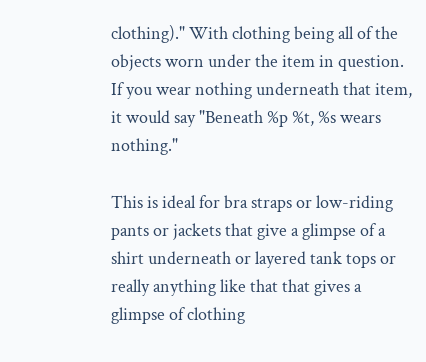clothing)." With clothing being all of the objects worn under the item in question. If you wear nothing underneath that item, it would say "Beneath %p %t, %s wears nothing."

This is ideal for bra straps or low-riding pants or jackets that give a glimpse of a shirt underneath or layered tank tops or really anything like that that gives a glimpse of clothing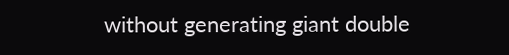without generating giant double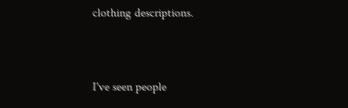clothing descriptions.


I've seen people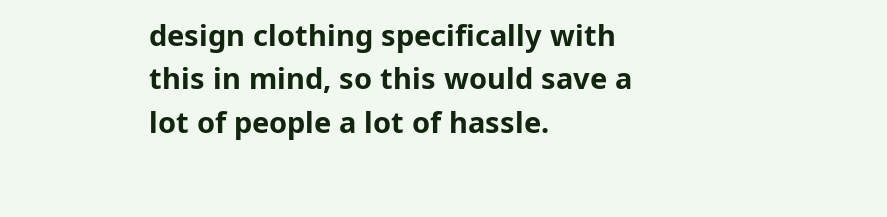design clothing specifically with this in mind, so this would save a lot of people a lot of hassle.